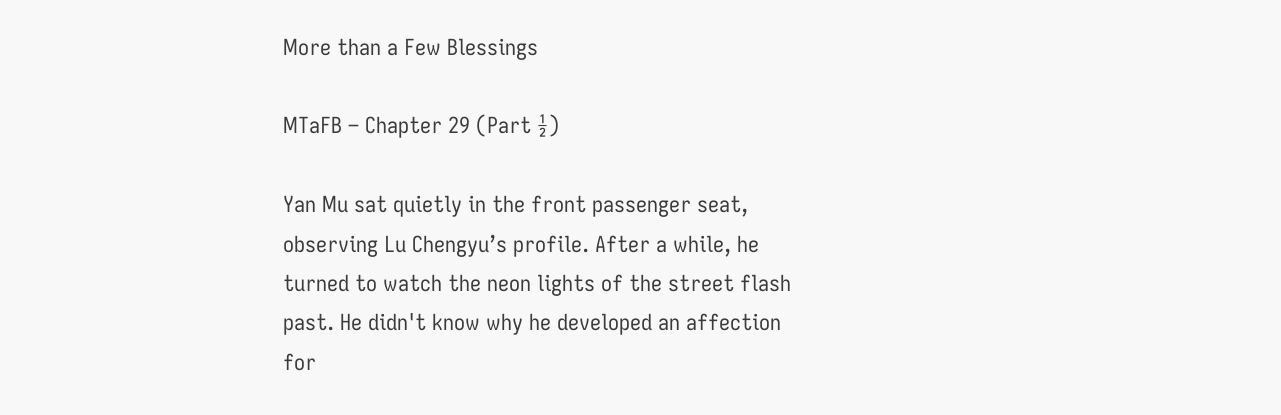More than a Few Blessings

MTaFB – Chapter 29 (Part ½)

Yan Mu sat quietly in the front passenger seat, observing Lu Chengyu’s profile. After a while, he turned to watch the neon lights of the street flash past. He didn't know why he developed an affection for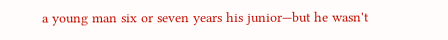a young man six or seven years his junior—but he wasn't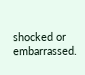shocked or embarrassed.